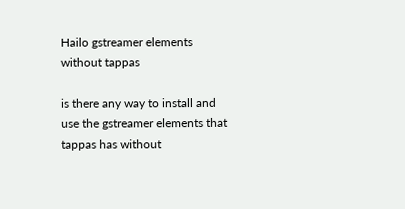Hailo gstreamer elements without tappas

is there any way to install and use the gstreamer elements that tappas has without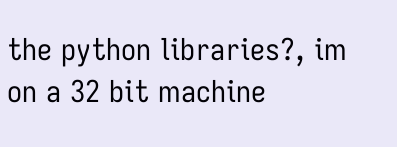the python libraries?, im on a 32 bit machine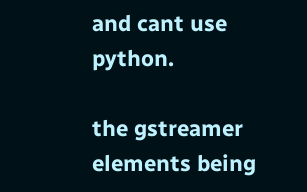and cant use python.

the gstreamer elements being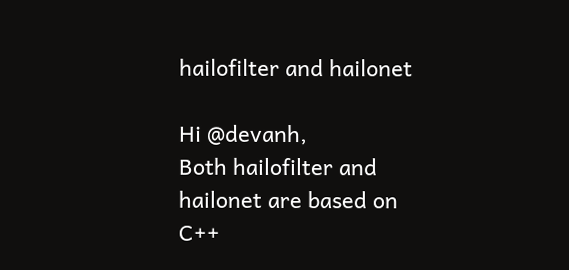hailofilter and hailonet

Hi @devanh,
Both hailofilter and hailonet are based on C++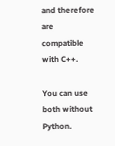and therefore are compatible with C++.

You can use both without Python.